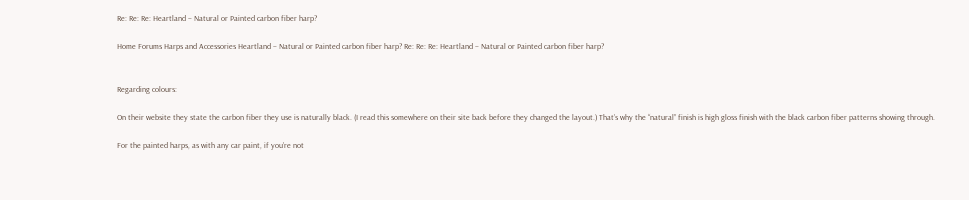Re: Re: Re: Heartland – Natural or Painted carbon fiber harp?

Home Forums Harps and Accessories Heartland – Natural or Painted carbon fiber harp? Re: Re: Re: Heartland – Natural or Painted carbon fiber harp?


Regarding colours:

On their website they state the carbon fiber they use is naturally black. (I read this somewhere on their site back before they changed the layout.) That’s why the “natural” finish is high gloss finish with the black carbon fiber patterns showing through.

For the painted harps, as with any car paint, if you’re not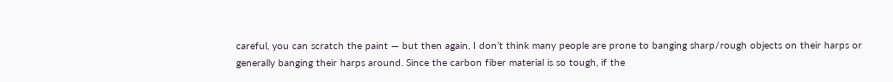careful, you can scratch the paint — but then again, I don’t think many people are prone to banging sharp/rough objects on their harps or generally banging their harps around. Since the carbon fiber material is so tough, if the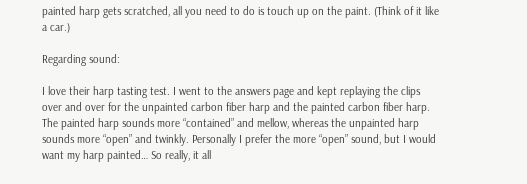painted harp gets scratched, all you need to do is touch up on the paint. (Think of it like a car.)

Regarding sound:

I love their harp tasting test. I went to the answers page and kept replaying the clips over and over for the unpainted carbon fiber harp and the painted carbon fiber harp. The painted harp sounds more “contained” and mellow, whereas the unpainted harp sounds more “open” and twinkly. Personally I prefer the more “open” sound, but I would want my harp painted… So really, it all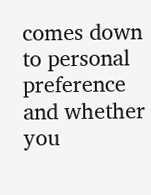comes down to personal preference and whether you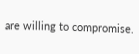are willing to compromise.